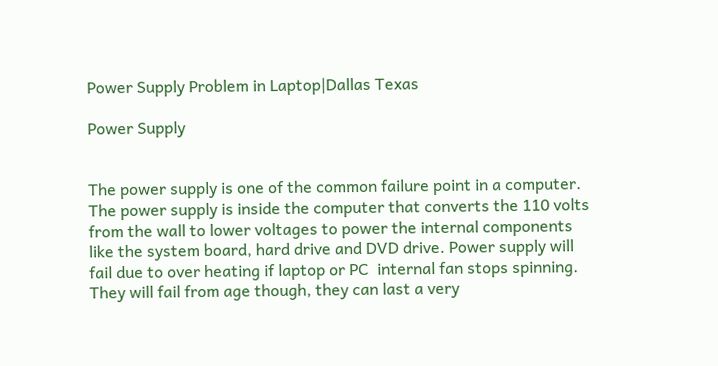Power Supply Problem in Laptop|Dallas Texas

Power Supply


The power supply is one of the common failure point in a computer. The power supply is inside the computer that converts the 110 volts from the wall to lower voltages to power the internal components like the system board, hard drive and DVD drive. Power supply will fail due to over heating if laptop or PC  internal fan stops spinning. They will fail from age though, they can last a very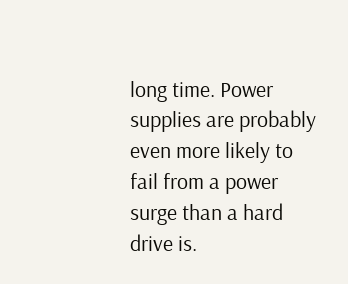long time. Power supplies are probably even more likely to fail from a power surge than a hard drive is.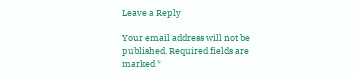Leave a Reply

Your email address will not be published. Required fields are marked *